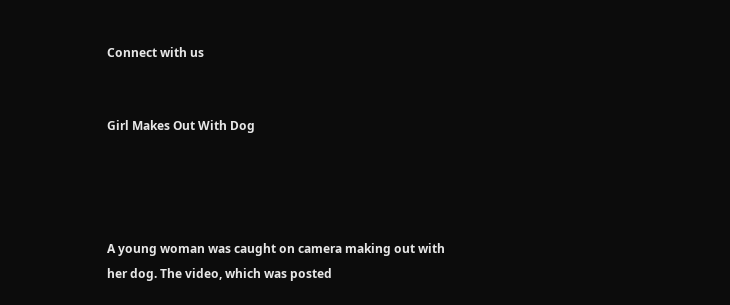Connect with us


Girl Makes Out With Dog




A young woman was caught on camera making out with her dog. The video, which was posted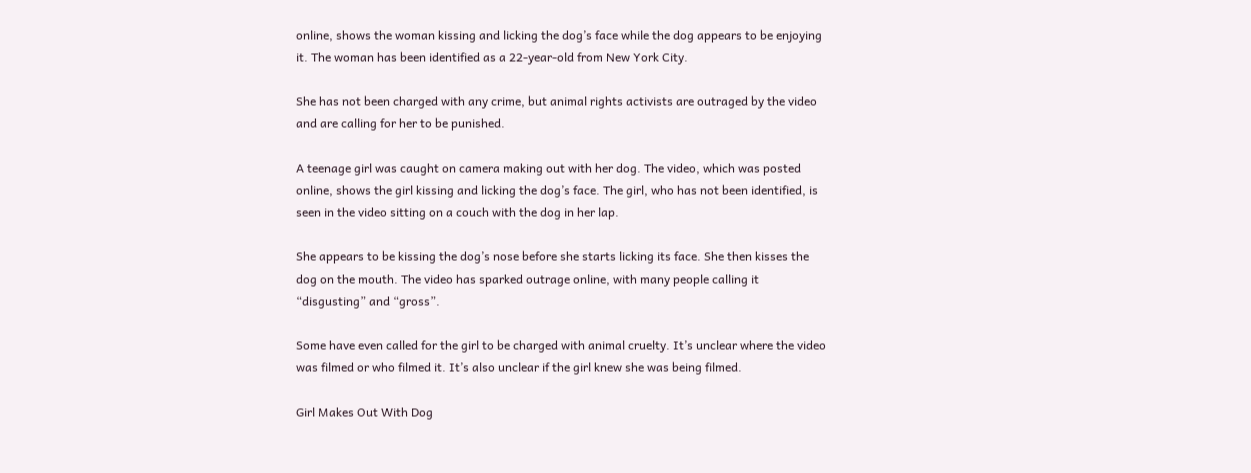online, shows the woman kissing and licking the dog’s face while the dog appears to be enjoying it. The woman has been identified as a 22-year-old from New York City.

She has not been charged with any crime, but animal rights activists are outraged by the video and are calling for her to be punished.

A teenage girl was caught on camera making out with her dog. The video, which was posted online, shows the girl kissing and licking the dog’s face. The girl, who has not been identified, is seen in the video sitting on a couch with the dog in her lap.

She appears to be kissing the dog’s nose before she starts licking its face. She then kisses the dog on the mouth. The video has sparked outrage online, with many people calling it “disgusting” and “gross”.

Some have even called for the girl to be charged with animal cruelty. It’s unclear where the video was filmed or who filmed it. It’s also unclear if the girl knew she was being filmed.

Girl Makes Out With Dog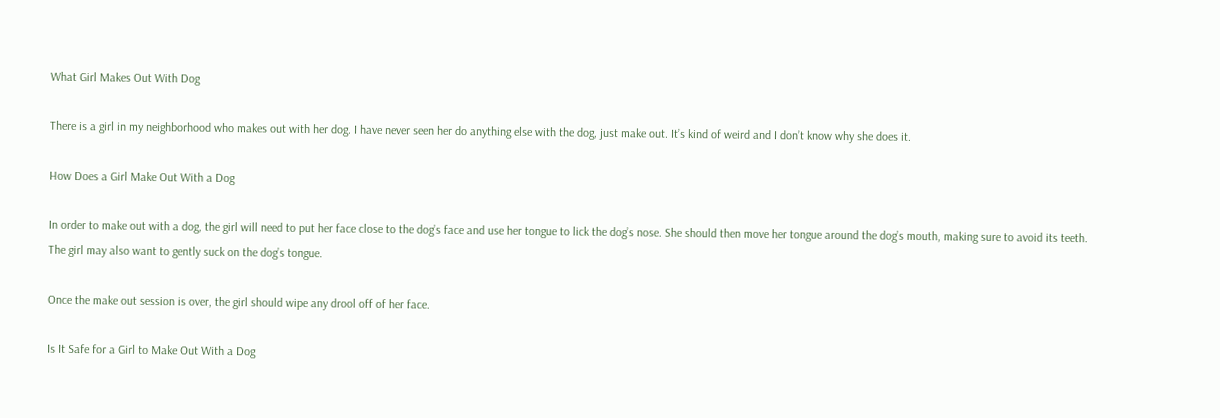What Girl Makes Out With Dog

There is a girl in my neighborhood who makes out with her dog. I have never seen her do anything else with the dog, just make out. It’s kind of weird and I don’t know why she does it.

How Does a Girl Make Out With a Dog

In order to make out with a dog, the girl will need to put her face close to the dog’s face and use her tongue to lick the dog’s nose. She should then move her tongue around the dog’s mouth, making sure to avoid its teeth. The girl may also want to gently suck on the dog’s tongue.

Once the make out session is over, the girl should wipe any drool off of her face.

Is It Safe for a Girl to Make Out With a Dog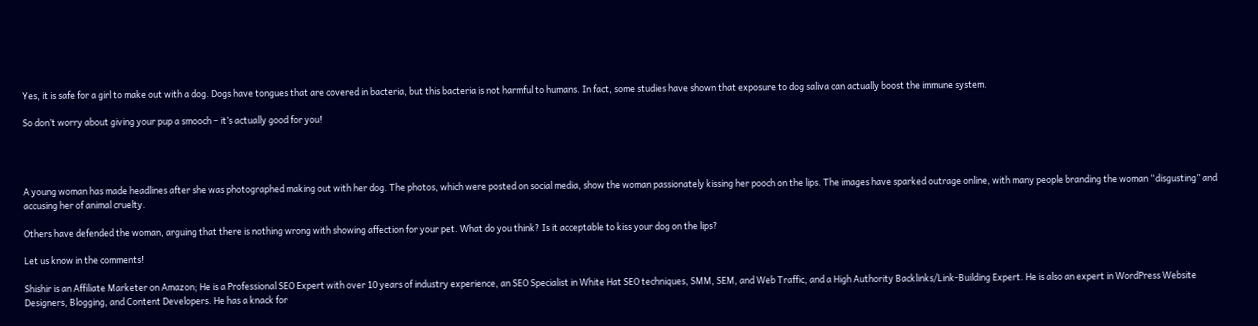Yes, it is safe for a girl to make out with a dog. Dogs have tongues that are covered in bacteria, but this bacteria is not harmful to humans. In fact, some studies have shown that exposure to dog saliva can actually boost the immune system.

So don’t worry about giving your pup a smooch – it’s actually good for you!




A young woman has made headlines after she was photographed making out with her dog. The photos, which were posted on social media, show the woman passionately kissing her pooch on the lips. The images have sparked outrage online, with many people branding the woman “disgusting” and accusing her of animal cruelty.

Others have defended the woman, arguing that there is nothing wrong with showing affection for your pet. What do you think? Is it acceptable to kiss your dog on the lips?

Let us know in the comments!

Shishir is an Affiliate Marketer on Amazon; He is a Professional SEO Expert with over 10 years of industry experience, an SEO Specialist in White Hat SEO techniques, SMM, SEM, and Web Traffic, and a High Authority Backlinks/Link-Building Expert. He is also an expert in WordPress Website Designers, Blogging, and Content Developers. He has a knack for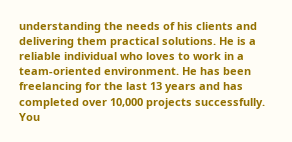understanding the needs of his clients and delivering them practical solutions. He is a reliable individual who loves to work in a team-oriented environment. He has been freelancing for the last 13 years and has completed over 10,000 projects successfully. You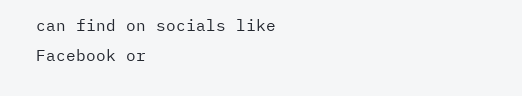can find on socials like Facebook or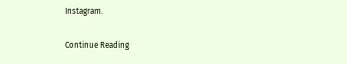Instagram.

Continue Reading